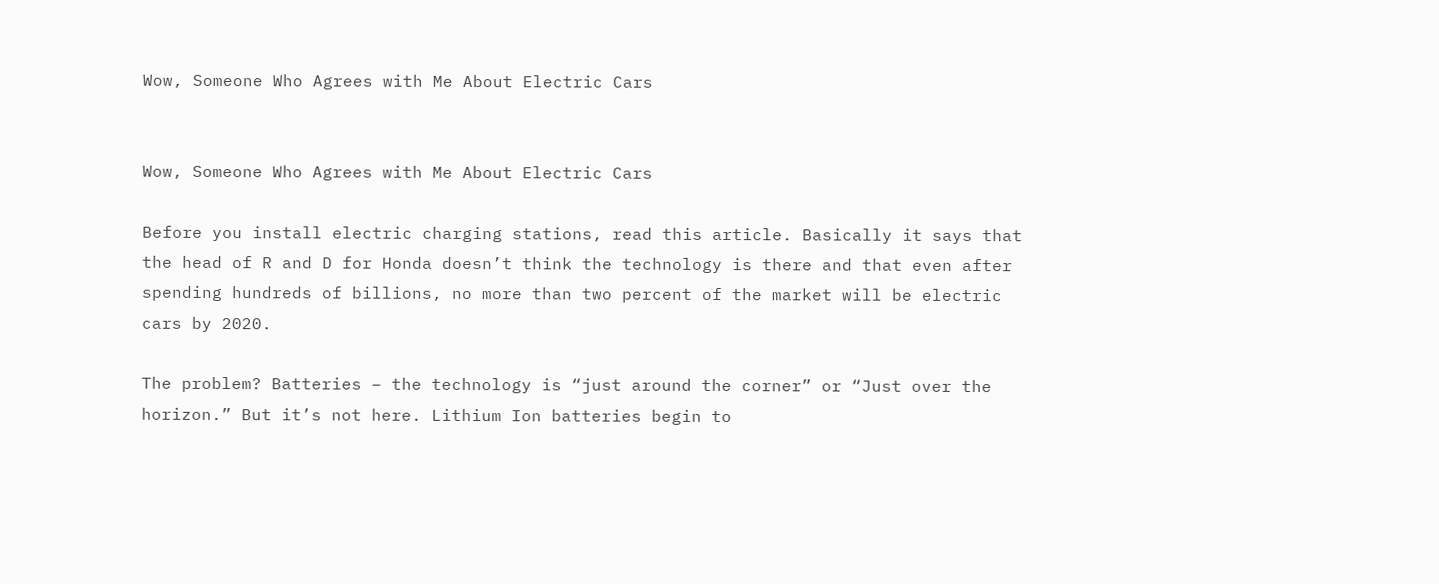Wow, Someone Who Agrees with Me About Electric Cars


Wow, Someone Who Agrees with Me About Electric Cars

Before you install electric charging stations, read this article. Basically it says that the head of R and D for Honda doesn’t think the technology is there and that even after spending hundreds of billions, no more than two percent of the market will be electric cars by 2020.

The problem? Batteries – the technology is “just around the corner” or “Just over the horizon.” But it’s not here. Lithium Ion batteries begin to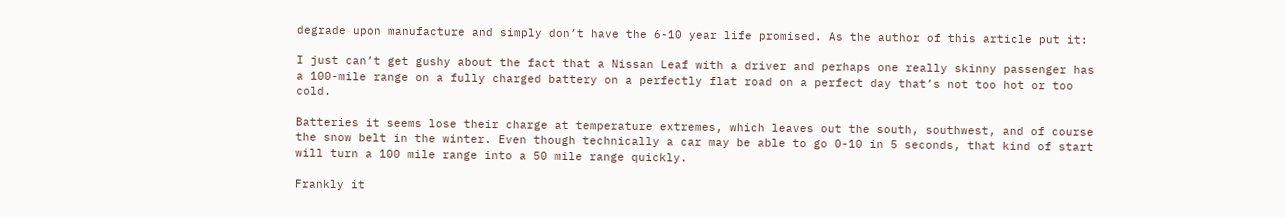degrade upon manufacture and simply don’t have the 6-10 year life promised. As the author of this article put it:

I just can’t get gushy about the fact that a Nissan Leaf with a driver and perhaps one really skinny passenger has a 100-mile range on a fully charged battery on a perfectly flat road on a perfect day that’s not too hot or too cold.

Batteries it seems lose their charge at temperature extremes, which leaves out the south, southwest, and of course the snow belt in the winter. Even though technically a car may be able to go 0-10 in 5 seconds, that kind of start will turn a 100 mile range into a 50 mile range quickly.

Frankly it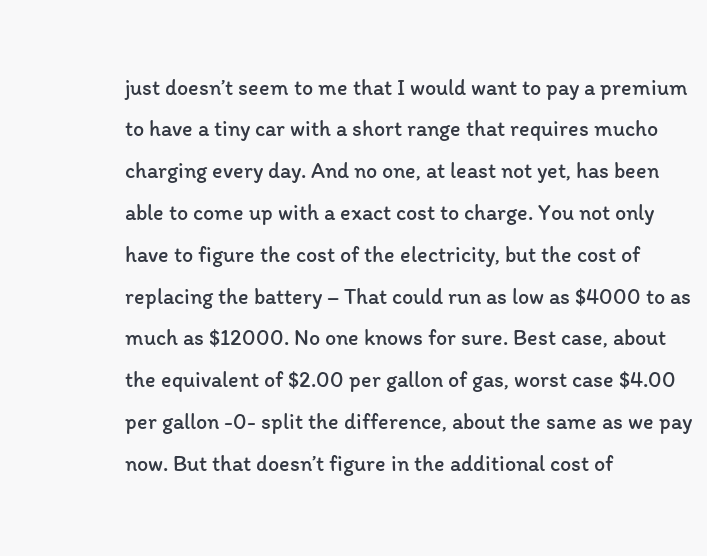just doesn’t seem to me that I would want to pay a premium to have a tiny car with a short range that requires mucho charging every day. And no one, at least not yet, has been able to come up with a exact cost to charge. You not only have to figure the cost of the electricity, but the cost of replacing the battery – That could run as low as $4000 to as much as $12000. No one knows for sure. Best case, about the equivalent of $2.00 per gallon of gas, worst case $4.00 per gallon -0- split the difference, about the same as we pay now. But that doesn’t figure in the additional cost of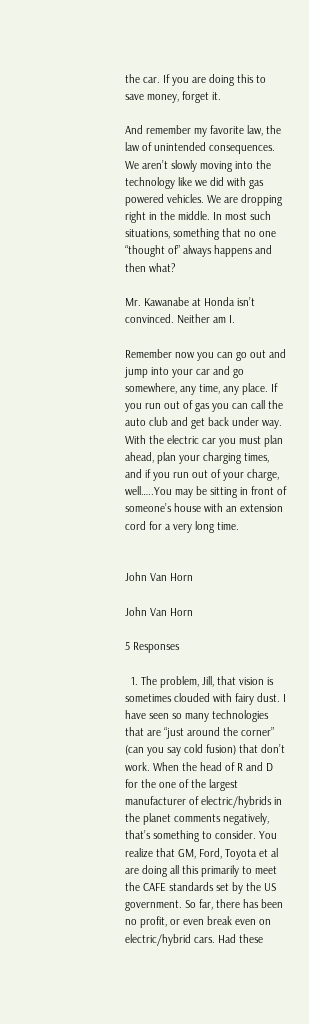the car. If you are doing this to save money, forget it.

And remember my favorite law, the law of unintended consequences. We aren’t slowly moving into the technology like we did with gas powered vehicles. We are dropping right in the middle. In most such situations, something that no one “thought of” always happens and then what?

Mr. Kawanabe at Honda isn’t convinced. Neither am I.

Remember now you can go out and jump into your car and go somewhere, any time, any place. If you run out of gas you can call the auto club and get back under way. With the electric car you must plan ahead, plan your charging times, and if you run out of your charge, well…..You may be sitting in front of someone’s house with an extension cord for a very long time.


John Van Horn

John Van Horn

5 Responses

  1. The problem, Jill, that vision is sometimes clouded with fairy dust. I have seen so many technologies that are “just around the corner” (can you say cold fusion) that don’t work. When the head of R and D for the one of the largest manufacturer of electric/hybrids in the planet comments negatively, that’s something to consider. You realize that GM, Ford, Toyota et al are doing all this primarily to meet the CAFE standards set by the US government. So far, there has been no profit, or even break even on electric/hybrid cars. Had these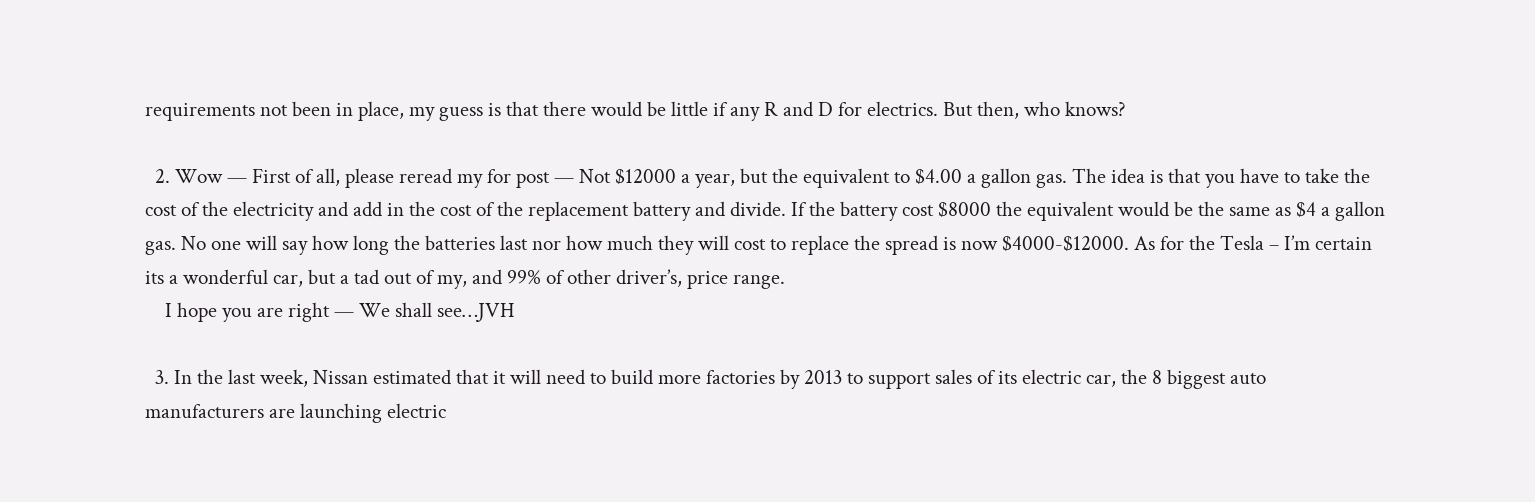requirements not been in place, my guess is that there would be little if any R and D for electrics. But then, who knows?

  2. Wow — First of all, please reread my for post — Not $12000 a year, but the equivalent to $4.00 a gallon gas. The idea is that you have to take the cost of the electricity and add in the cost of the replacement battery and divide. If the battery cost $8000 the equivalent would be the same as $4 a gallon gas. No one will say how long the batteries last nor how much they will cost to replace the spread is now $4000-$12000. As for the Tesla – I’m certain its a wonderful car, but a tad out of my, and 99% of other driver’s, price range.
    I hope you are right — We shall see…JVH

  3. In the last week, Nissan estimated that it will need to build more factories by 2013 to support sales of its electric car, the 8 biggest auto manufacturers are launching electric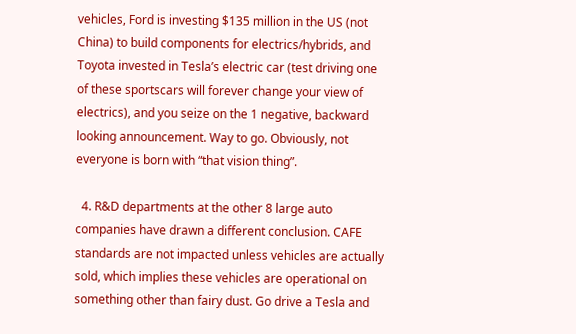vehicles, Ford is investing $135 million in the US (not China) to build components for electrics/hybrids, and Toyota invested in Tesla’s electric car (test driving one of these sportscars will forever change your view of electrics), and you seize on the 1 negative, backward looking announcement. Way to go. Obviously, not everyone is born with “that vision thing”.

  4. R&D departments at the other 8 large auto companies have drawn a different conclusion. CAFE standards are not impacted unless vehicles are actually sold, which implies these vehicles are operational on something other than fairy dust. Go drive a Tesla and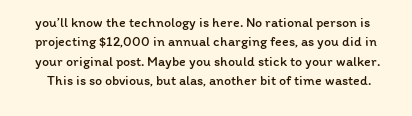you’ll know the technology is here. No rational person is projecting $12,000 in annual charging fees, as you did in your original post. Maybe you should stick to your walker.
    This is so obvious, but alas, another bit of time wasted.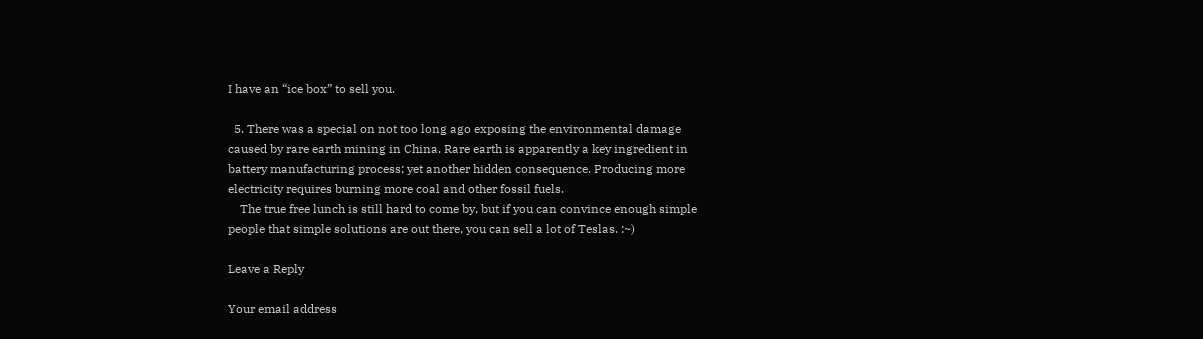I have an “ice box” to sell you.

  5. There was a special on not too long ago exposing the environmental damage caused by rare earth mining in China. Rare earth is apparently a key ingredient in battery manufacturing process; yet another hidden consequence. Producing more electricity requires burning more coal and other fossil fuels.
    The true free lunch is still hard to come by, but if you can convince enough simple people that simple solutions are out there, you can sell a lot of Teslas. :~)

Leave a Reply

Your email address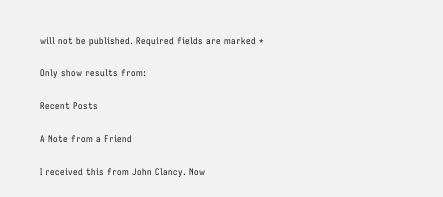will not be published. Required fields are marked *

Only show results from:

Recent Posts

A Note from a Friend

I received this from John Clancy. Now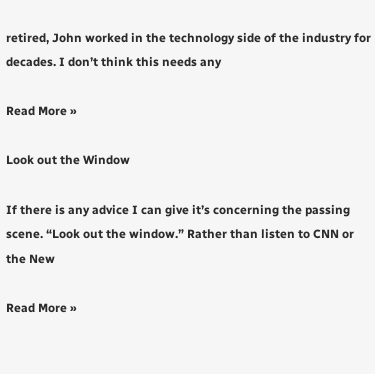retired, John worked in the technology side of the industry for decades. I don’t think this needs any

Read More »

Look out the Window

If there is any advice I can give it’s concerning the passing scene. “Look out the window.” Rather than listen to CNN or the New

Read More »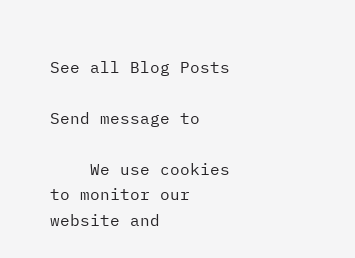See all Blog Posts

Send message to

    We use cookies to monitor our website and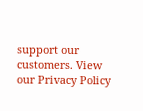support our customers. View our Privacy Policy